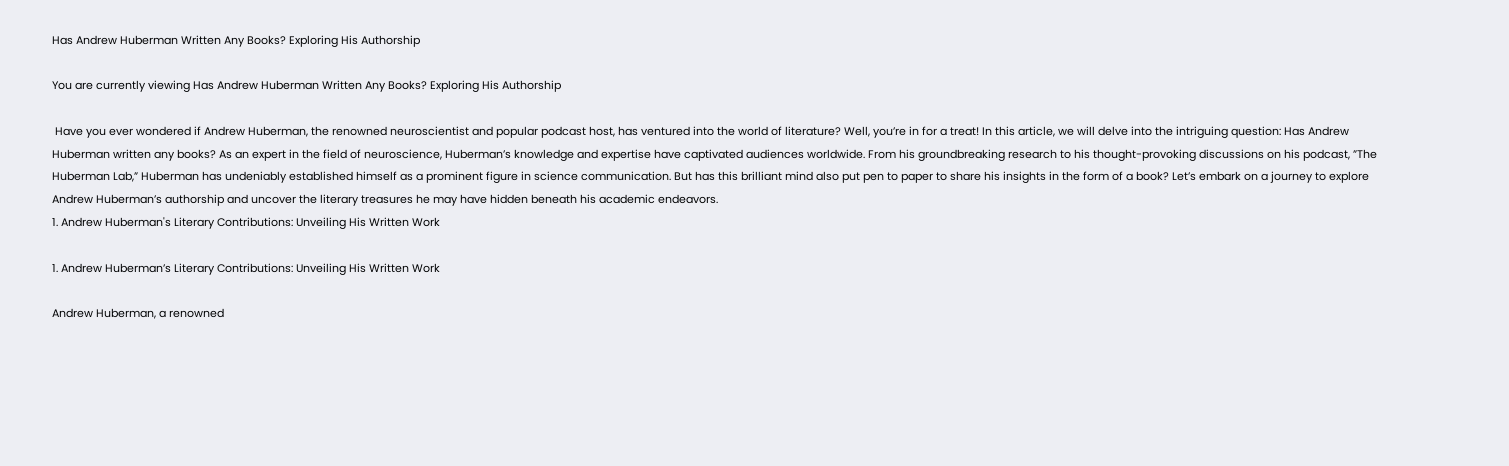Has Andrew Huberman Written Any Books? Exploring His Authorship

You are currently viewing Has Andrew Huberman Written Any Books? Exploring His Authorship

 Have you ever wondered if Andrew Huberman, the renowned neuroscientist and popular podcast host, has ventured into the world of literature? Well, you’re in for a treat! In this article, we will delve into the intriguing question: Has Andrew Huberman written any books? As an expert in the field of neuroscience, Huberman’s knowledge and expertise have captivated audiences worldwide. From his groundbreaking research to his thought-provoking discussions on his podcast, ”The Huberman Lab,” Huberman has undeniably established himself as a prominent figure in science communication. But has this brilliant mind also put pen to paper to share his insights in the form of a book? Let’s embark on a journey to explore Andrew Huberman’s authorship and uncover the literary treasures he may have hidden beneath his academic endeavors.
1. Andrew Huberman's Literary Contributions: Unveiling His Written Work

1. Andrew Huberman’s Literary Contributions: Unveiling His Written Work

Andrew Huberman, a renowned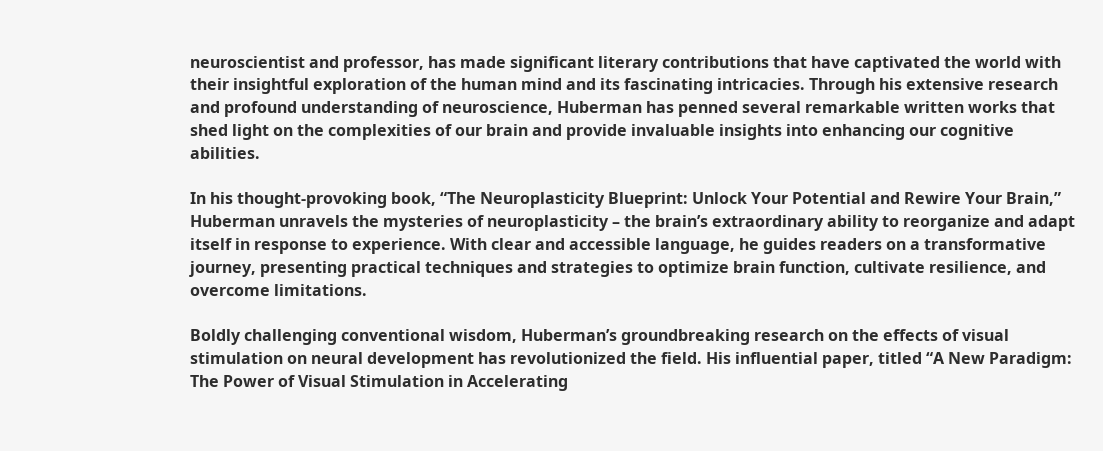neuroscientist and professor, has made significant literary contributions that have captivated the world with their insightful exploration of the human mind and its fascinating intricacies. Through his extensive research and profound understanding of neuroscience, Huberman has penned several remarkable written works that shed light on the complexities of our brain and provide invaluable insights into enhancing our cognitive abilities.

In his thought-provoking book, “The Neuroplasticity Blueprint: Unlock Your Potential and Rewire Your Brain,” Huberman unravels the mysteries of neuroplasticity – the brain’s extraordinary ability to reorganize and adapt itself in response to experience. With clear and accessible language, he guides readers on a transformative journey, presenting practical techniques and strategies to optimize brain function, cultivate resilience, and overcome limitations.

Boldly challenging conventional wisdom, Huberman’s groundbreaking research on the effects of visual stimulation on neural development has revolutionized the field. His influential paper, titled “A New Paradigm: The Power of Visual Stimulation in Accelerating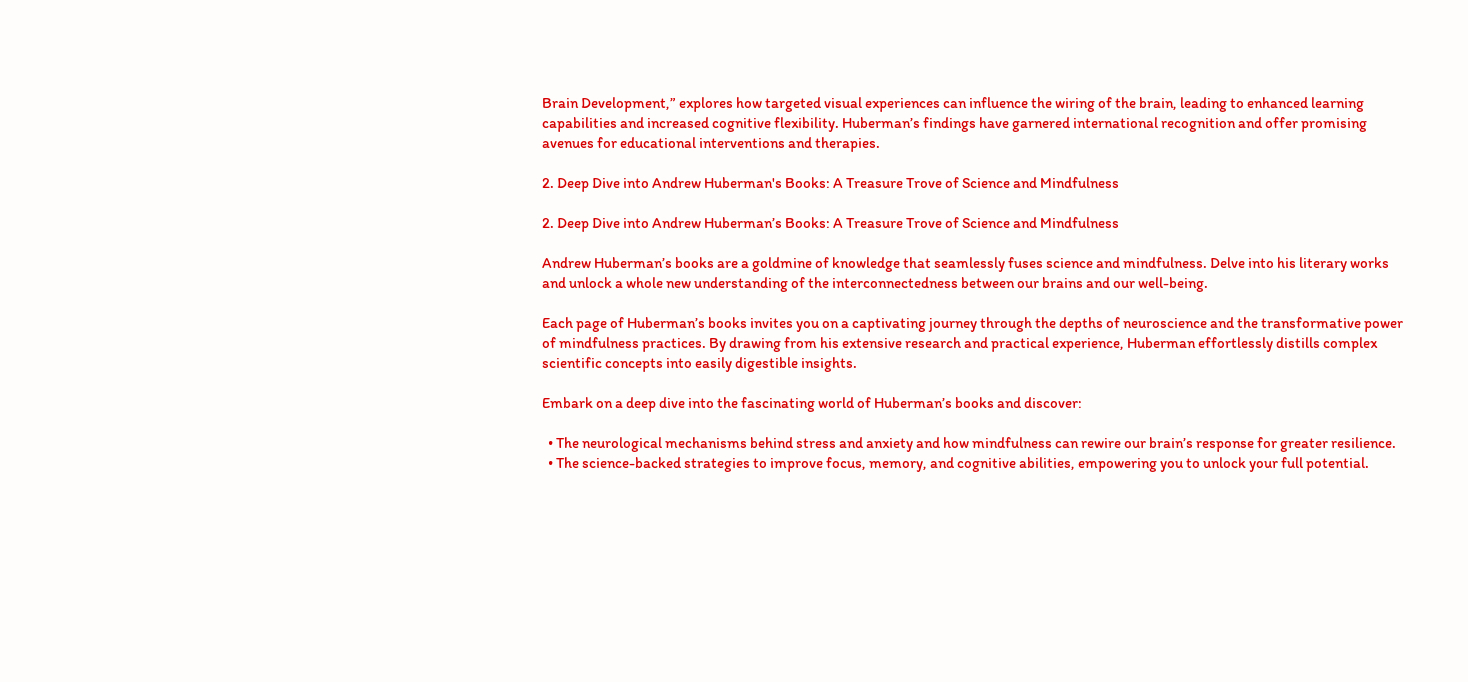Brain Development,” explores how targeted visual experiences can influence the wiring of the brain, leading to enhanced learning capabilities and increased cognitive flexibility. Huberman’s findings have garnered international recognition and offer promising avenues for educational interventions and therapies.

2. Deep Dive into Andrew Huberman's Books: A Treasure Trove of Science and Mindfulness

2. Deep Dive into Andrew Huberman’s Books: A Treasure Trove of Science and Mindfulness

Andrew Huberman’s books are a goldmine of knowledge that seamlessly fuses science and mindfulness. Delve into his literary works and unlock a whole new understanding of the interconnectedness between our brains and our well-being.

Each page of Huberman’s books invites you on a captivating journey through the depths of neuroscience and the transformative power of mindfulness practices. By drawing from his extensive research and practical experience, Huberman effortlessly distills complex scientific concepts into easily digestible insights.

Embark on a deep dive into the fascinating world of Huberman’s books and discover:

  • The neurological mechanisms behind stress and anxiety and how mindfulness can rewire our brain’s response for greater resilience.
  • The science-backed strategies to improve focus, memory, and cognitive abilities, empowering you to unlock your full potential.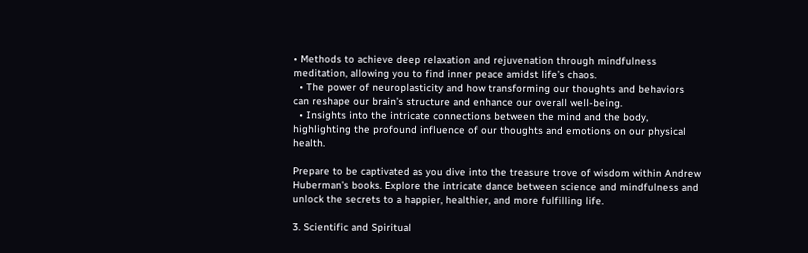• Methods to achieve deep relaxation and rejuvenation through mindfulness meditation, allowing you to find inner peace amidst life’s chaos.
  • The power of neuroplasticity and how transforming our thoughts and behaviors can reshape our brain’s structure and enhance our overall well-being.
  • Insights into the intricate connections between the mind and the body, highlighting the profound influence of our thoughts and emotions on our physical health.

Prepare to be captivated as you dive into the treasure trove of wisdom within Andrew Huberman’s books. Explore the intricate dance between science and mindfulness and unlock the secrets to a happier, healthier, and more fulfilling life.

3. Scientific and Spiritual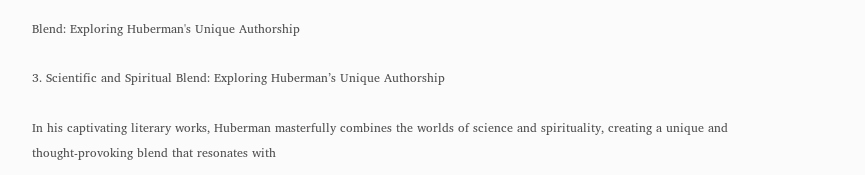Blend: Exploring Huberman's Unique Authorship

3. Scientific and Spiritual Blend: Exploring Huberman’s Unique Authorship

In his captivating literary works, Huberman masterfully combines the worlds of science and spirituality, creating a unique and thought-provoking blend that resonates with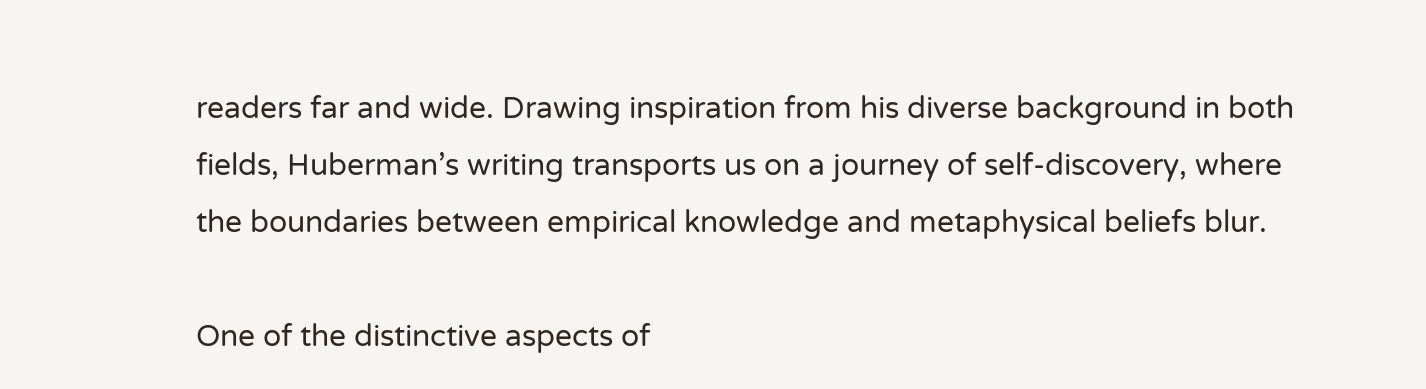readers far and wide. Drawing inspiration from his diverse background in both fields, Huberman’s writing transports us on a journey of self-discovery, where the boundaries between empirical knowledge and metaphysical beliefs blur.

One of the distinctive aspects of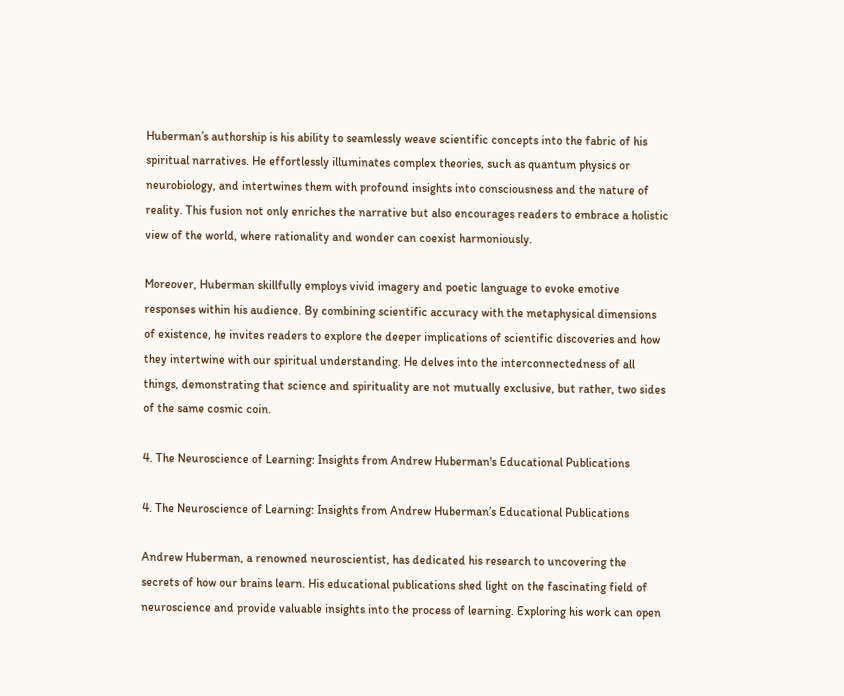Huberman’s authorship is his ability to seamlessly weave scientific concepts into the fabric of his spiritual narratives. He effortlessly illuminates complex theories, such as quantum physics or neurobiology, and intertwines them with profound insights into consciousness and the nature of reality. This fusion not only enriches the narrative but also encourages readers to embrace a holistic view of the world, where rationality and wonder can coexist harmoniously.

Moreover, Huberman skillfully employs vivid imagery and poetic language to evoke emotive responses within his audience. By combining scientific accuracy with the metaphysical dimensions of existence, he invites readers to explore the deeper implications of scientific discoveries and how they intertwine with our spiritual understanding. He delves into the interconnectedness of all things, demonstrating that science and spirituality are not mutually exclusive, but rather, two sides of the same cosmic coin.

4. The Neuroscience of Learning: Insights from Andrew Huberman's Educational Publications

4. The Neuroscience of Learning: Insights from Andrew Huberman’s Educational Publications

Andrew Huberman, a renowned neuroscientist, has dedicated his research to uncovering the secrets of how our brains learn. His educational publications shed light on the fascinating field of neuroscience and provide valuable insights into the process of learning. Exploring his work can open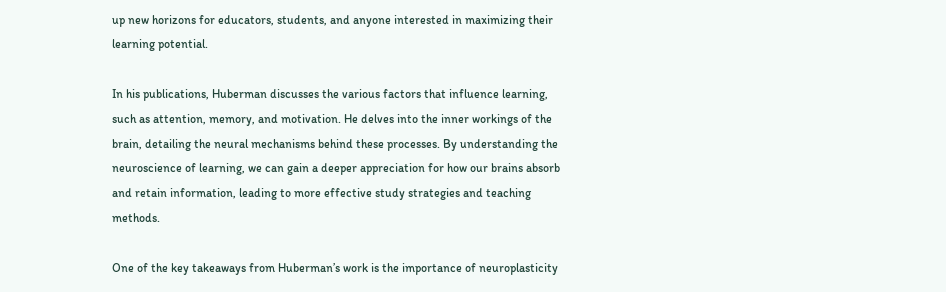up new horizons for educators, students, and anyone interested in maximizing their learning potential.

In his publications, Huberman discusses the various factors that influence learning, such as attention, memory, and motivation. He delves into the inner workings of the brain, detailing the neural mechanisms behind these processes. By understanding the neuroscience of learning, we can gain a deeper appreciation for how our brains absorb and retain information, leading to more effective study strategies and teaching methods.

One of the key takeaways from Huberman’s work is the importance of neuroplasticity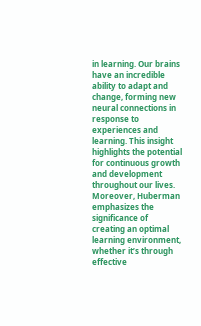in learning. Our brains have an incredible ability to adapt and change, forming new neural connections in response to experiences and learning. This insight highlights the potential for continuous growth and development throughout our lives. Moreover, Huberman emphasizes the significance of creating an optimal learning environment, whether it’s through effective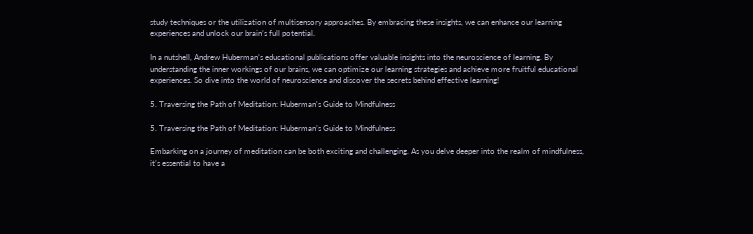study techniques or the utilization of multisensory approaches. By embracing these insights, we can enhance our learning experiences and unlock our brain’s full potential.

In a nutshell, Andrew Huberman’s educational publications offer valuable insights into the neuroscience of learning. By understanding the inner workings of our brains, we can optimize our learning strategies and achieve more fruitful educational experiences. So dive into the world of neuroscience and discover the secrets behind effective learning!

5. Traversing the Path of Meditation: Huberman's Guide to Mindfulness

5. Traversing the Path of Meditation: Huberman’s Guide to Mindfulness

Embarking on a journey of meditation can be both exciting and challenging. As you delve deeper into the realm of mindfulness, it’s essential to have a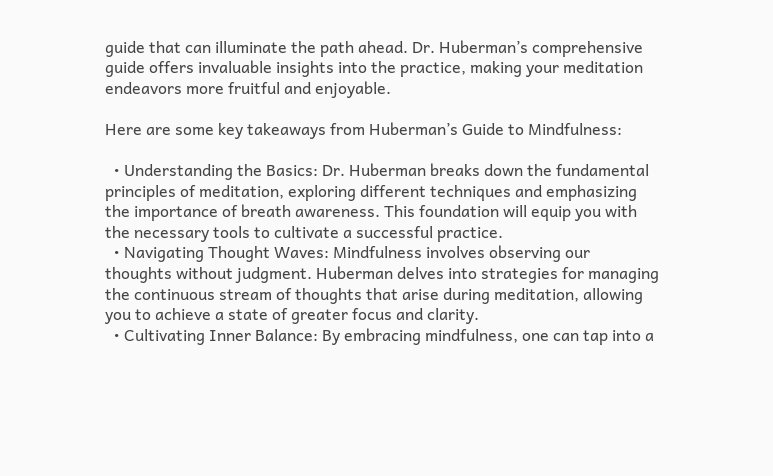guide that can illuminate the path ahead. Dr. Huberman’s comprehensive guide offers invaluable insights into the practice, making your meditation endeavors more fruitful and enjoyable.

Here are some key takeaways from Huberman’s Guide to Mindfulness:

  • Understanding the Basics: Dr. Huberman breaks down the fundamental principles of meditation, exploring different techniques and emphasizing the importance of breath awareness. This foundation will equip you with the necessary tools to cultivate a successful practice.
  • Navigating Thought Waves: Mindfulness involves observing our thoughts without judgment. Huberman delves into strategies for managing the continuous stream of thoughts that arise during meditation, allowing you to achieve a state of greater focus and clarity.
  • Cultivating Inner Balance: By embracing mindfulness, one can tap into a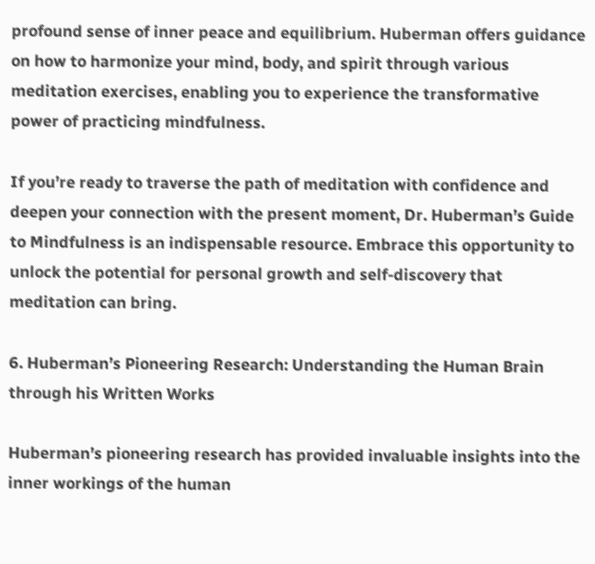profound sense of inner peace and equilibrium. Huberman offers guidance on how to harmonize your mind, body, and spirit through various meditation exercises, enabling you to experience the transformative power of practicing mindfulness.

If you’re ready to traverse the path of meditation with confidence and deepen your connection with the present moment, Dr. Huberman’s Guide to Mindfulness is an indispensable resource. Embrace this opportunity to unlock the potential for personal growth and self-discovery that meditation can bring.

6. Huberman’s Pioneering Research: Understanding the Human Brain through his Written Works

Huberman’s pioneering research has provided invaluable insights into the inner workings of the human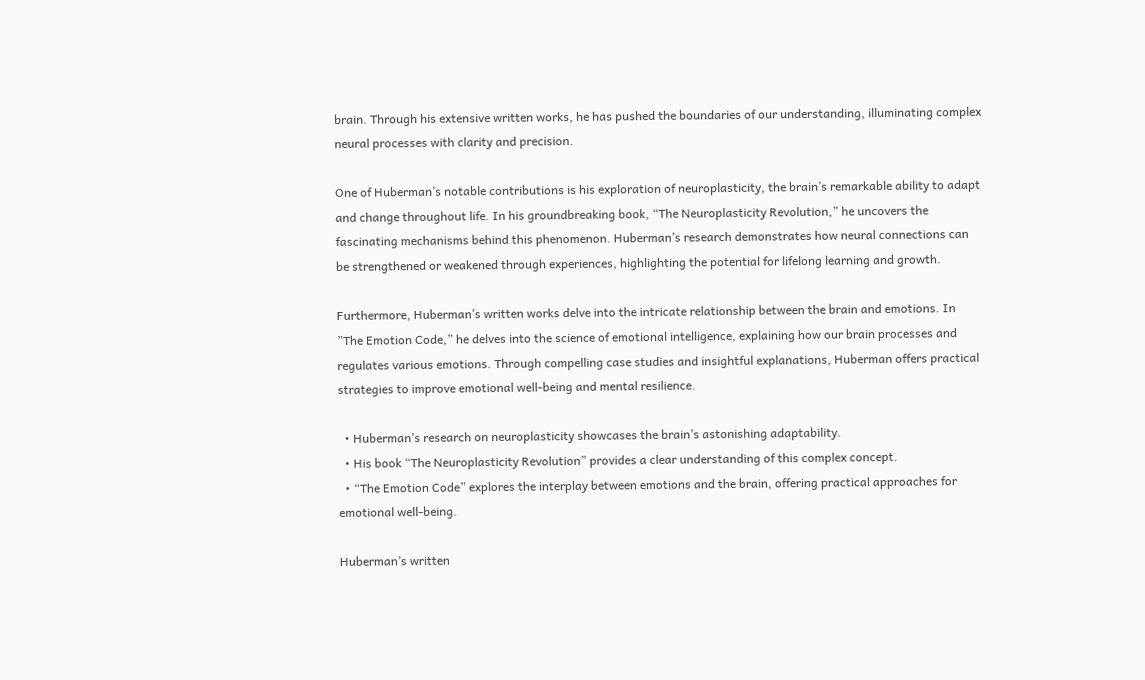brain. Through his extensive written works, he has pushed the boundaries of our understanding, illuminating complex neural processes with clarity and precision.

One of Huberman’s notable contributions is his exploration of neuroplasticity, the brain’s remarkable ability to adapt and change throughout life. In his groundbreaking book, “The Neuroplasticity Revolution,” he uncovers the fascinating mechanisms behind this phenomenon. Huberman’s research demonstrates how neural connections can be strengthened or weakened through experiences, highlighting the potential for lifelong learning and growth.

Furthermore, Huberman’s written works delve into the intricate relationship between the brain and emotions. In ”The Emotion Code,” he delves into the science of emotional intelligence, explaining how our brain processes and regulates various emotions. Through compelling case studies and insightful explanations, Huberman offers practical strategies to improve emotional well-being and mental resilience.

  • Huberman’s research on neuroplasticity showcases the brain’s astonishing adaptability.
  • His book “The Neuroplasticity Revolution” provides a clear understanding of this complex concept.
  • “The Emotion Code” explores the interplay between emotions and the brain, offering practical approaches for emotional well-being.

Huberman’s written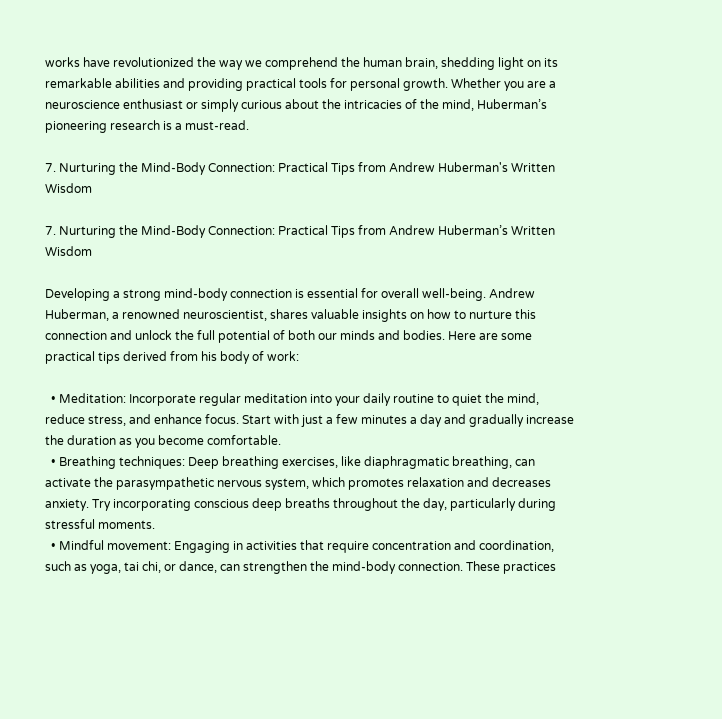works have revolutionized the way we comprehend the human brain, shedding light on its remarkable abilities and providing practical tools for personal growth. Whether you are a neuroscience enthusiast or simply curious about the intricacies of the mind, Huberman’s pioneering research is a must-read.

7. Nurturing the Mind-Body Connection: Practical Tips from Andrew Huberman's Written Wisdom

7. Nurturing the Mind-Body Connection: Practical Tips from Andrew Huberman’s Written Wisdom

Developing a strong mind-body connection is essential for overall well-being. Andrew Huberman, a renowned neuroscientist, shares valuable insights on how to nurture this connection and unlock the full potential of both our minds and bodies. Here are some practical tips derived from his body of work:

  • Meditation: Incorporate regular meditation into your daily routine to quiet the mind, reduce stress, and enhance focus. Start with just a few minutes a day and gradually increase the duration as you become comfortable.
  • Breathing techniques: Deep breathing exercises, like diaphragmatic breathing, can activate the parasympathetic nervous system, which promotes relaxation and decreases anxiety. Try incorporating conscious deep breaths throughout the day, particularly during stressful moments.
  • Mindful movement: Engaging in activities that require concentration and coordination, such as yoga, tai chi, or dance, can strengthen the mind-body connection. These practices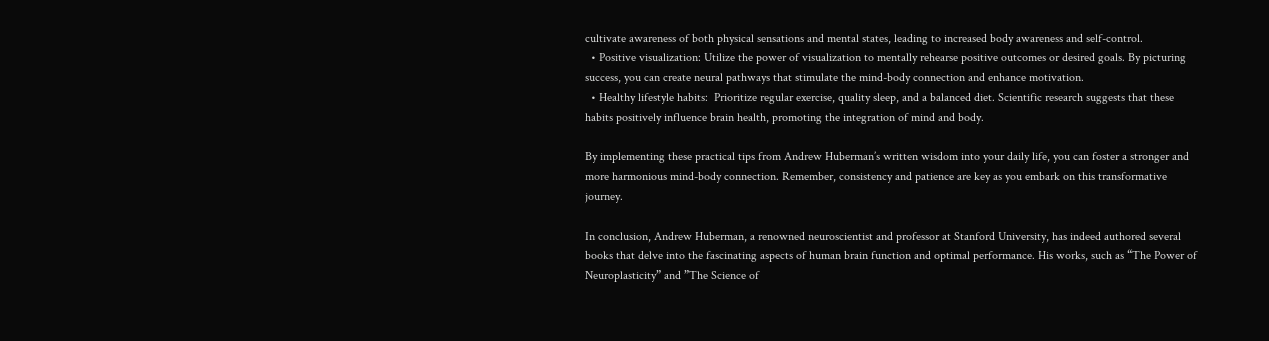cultivate awareness of both physical sensations and mental states, leading to increased body awareness and self-control.
  • Positive visualization: Utilize the power of visualization to mentally rehearse positive outcomes or desired goals. By picturing success, you can create neural pathways that stimulate the mind-body connection and enhance motivation.
  • Healthy lifestyle habits:  Prioritize regular exercise, quality sleep, and a balanced diet. Scientific research suggests that these habits positively influence brain health, promoting the integration of mind and body.

By implementing these practical tips from Andrew Huberman’s written wisdom into your daily life, you can foster a stronger and more harmonious mind-body connection. Remember, consistency and patience are key as you embark on this transformative journey.

In conclusion, Andrew Huberman, a renowned neuroscientist and professor at Stanford University, has indeed authored several books that delve into the fascinating aspects of human brain function and optimal performance. His works, such as “The Power of Neuroplasticity” and ”The Science of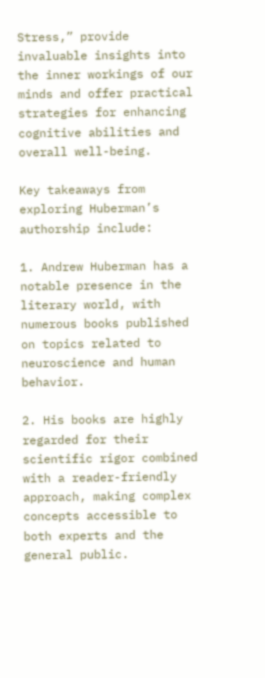Stress,” provide invaluable insights into the inner workings of our minds and offer practical strategies for enhancing cognitive abilities and overall well-being.

Key takeaways from exploring Huberman’s authorship include:

1. Andrew Huberman has a notable presence in the literary world, with numerous books published on topics related to neuroscience and human behavior.

2. His books are highly regarded for their scientific rigor combined with a reader-friendly approach, making complex concepts accessible to both experts and the general public.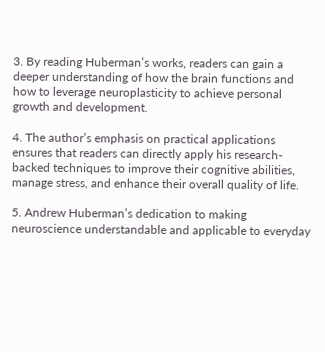3. By reading Huberman’s works, readers can gain a deeper understanding of how the brain functions and how to leverage neuroplasticity to achieve personal growth and development.

4. The author’s emphasis on practical applications ensures that readers can directly apply his research-backed techniques to improve their cognitive abilities, manage stress, and enhance their overall quality of life.

5. Andrew Huberman’s dedication to making neuroscience understandable and applicable to everyday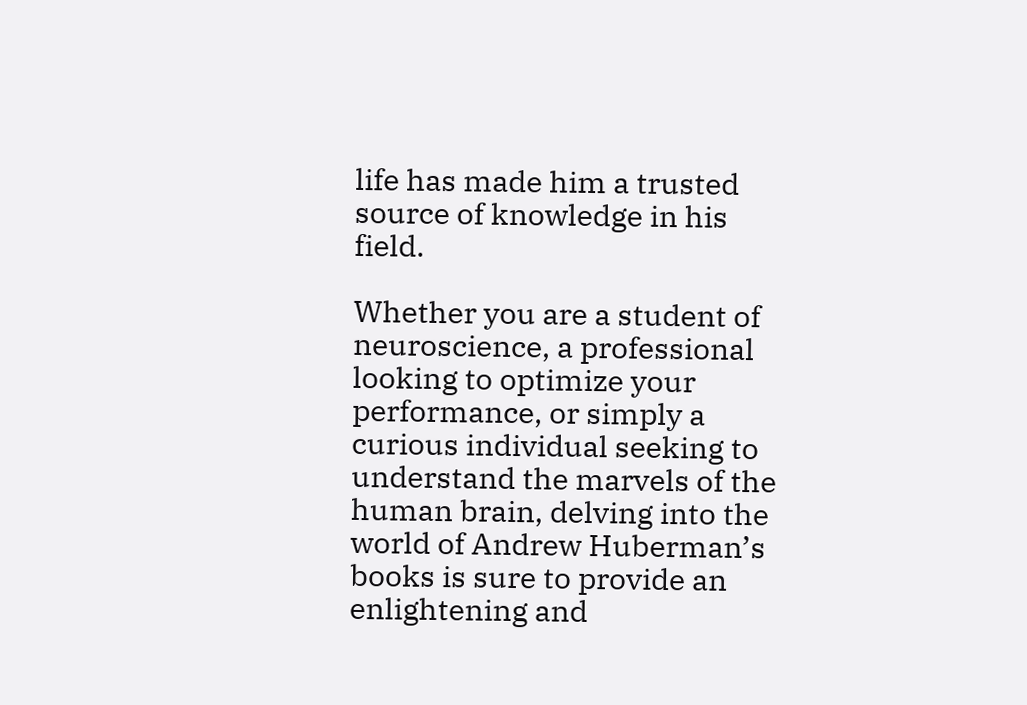life has made him a trusted source of knowledge in his field.

Whether you are a student of neuroscience, a professional looking to optimize your performance, or simply a curious individual seeking to understand the marvels of the human brain, delving into the world of Andrew Huberman’s books is sure to provide an enlightening and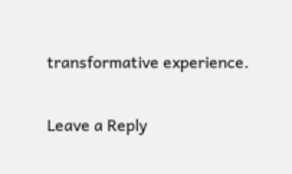transformative experience.

Leave a Reply